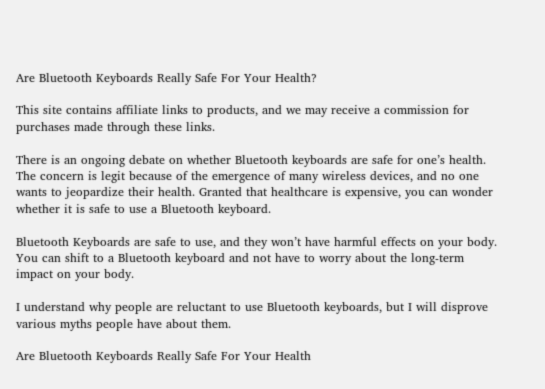Are Bluetooth Keyboards Really Safe For Your Health?

This site contains affiliate links to products, and we may receive a commission for purchases made through these links.

There is an ongoing debate on whether Bluetooth keyboards are safe for one’s health. The concern is legit because of the emergence of many wireless devices, and no one wants to jeopardize their health. Granted that healthcare is expensive, you can wonder whether it is safe to use a Bluetooth keyboard.

Bluetooth Keyboards are safe to use, and they won’t have harmful effects on your body. You can shift to a Bluetooth keyboard and not have to worry about the long-term impact on your body.

I understand why people are reluctant to use Bluetooth keyboards, but I will disprove various myths people have about them.

Are Bluetooth Keyboards Really Safe For Your Health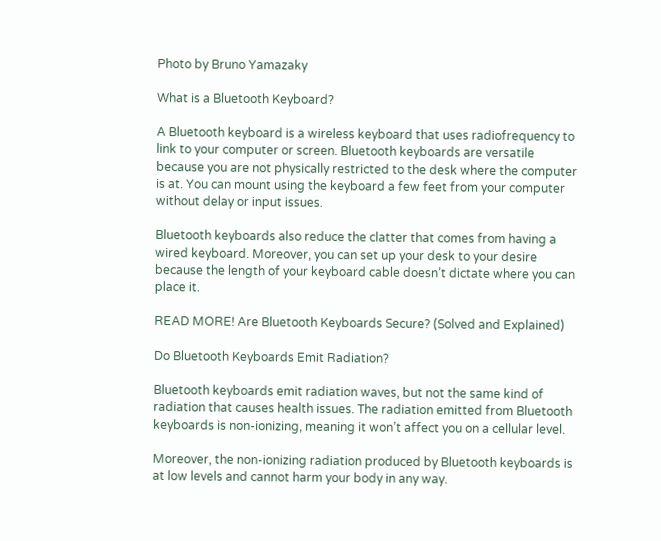Photo by Bruno Yamazaky

What is a Bluetooth Keyboard?

A Bluetooth keyboard is a wireless keyboard that uses radiofrequency to link to your computer or screen. Bluetooth keyboards are versatile because you are not physically restricted to the desk where the computer is at. You can mount using the keyboard a few feet from your computer without delay or input issues.

Bluetooth keyboards also reduce the clatter that comes from having a wired keyboard. Moreover, you can set up your desk to your desire because the length of your keyboard cable doesn’t dictate where you can place it.

READ MORE! Are Bluetooth Keyboards Secure? (Solved and Explained)

Do Bluetooth Keyboards Emit Radiation?

Bluetooth keyboards emit radiation waves, but not the same kind of radiation that causes health issues. The radiation emitted from Bluetooth keyboards is non-ionizing, meaning it won’t affect you on a cellular level.

Moreover, the non-ionizing radiation produced by Bluetooth keyboards is at low levels and cannot harm your body in any way.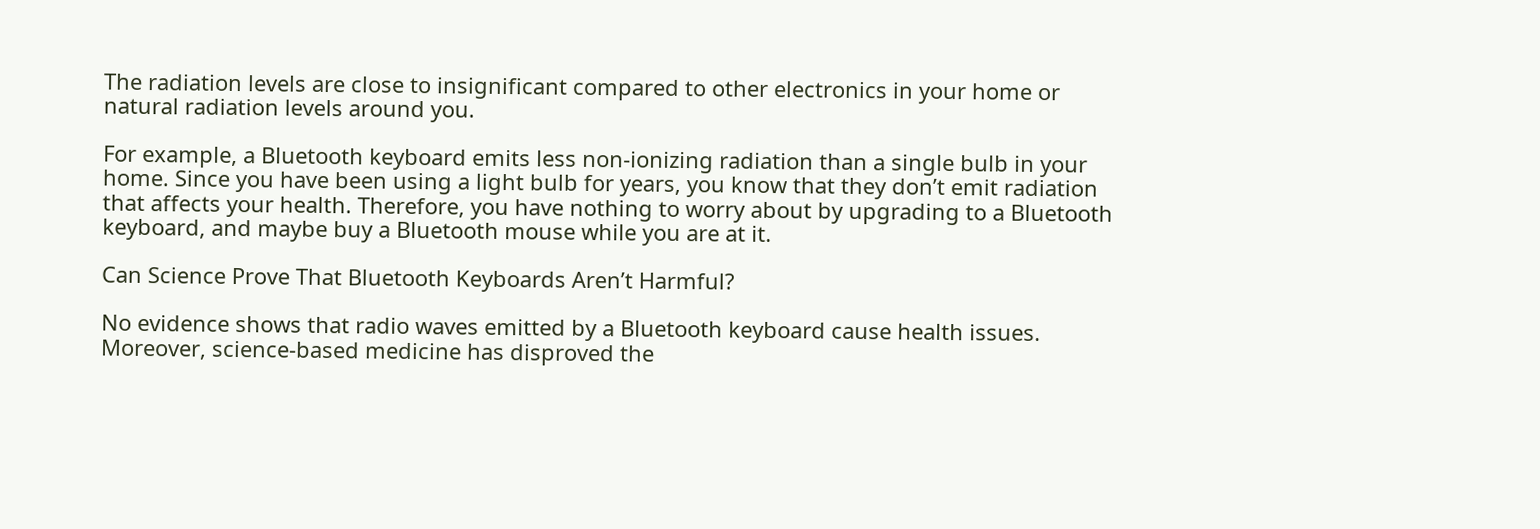The radiation levels are close to insignificant compared to other electronics in your home or natural radiation levels around you.

For example, a Bluetooth keyboard emits less non-ionizing radiation than a single bulb in your home. Since you have been using a light bulb for years, you know that they don’t emit radiation that affects your health. Therefore, you have nothing to worry about by upgrading to a Bluetooth keyboard, and maybe buy a Bluetooth mouse while you are at it.

Can Science Prove That Bluetooth Keyboards Aren’t Harmful?

No evidence shows that radio waves emitted by a Bluetooth keyboard cause health issues. Moreover, science-based medicine has disproved the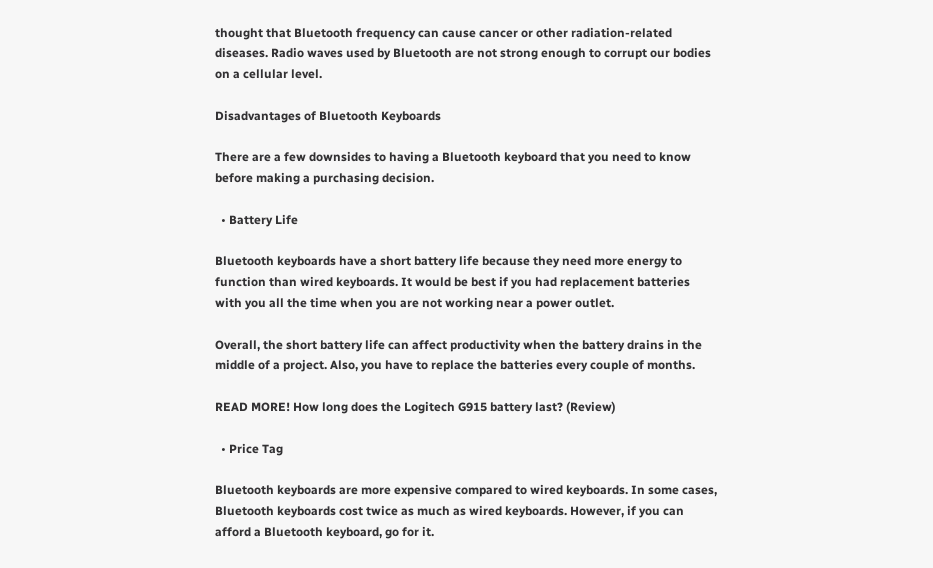thought that Bluetooth frequency can cause cancer or other radiation-related diseases. Radio waves used by Bluetooth are not strong enough to corrupt our bodies on a cellular level.

Disadvantages of Bluetooth Keyboards

There are a few downsides to having a Bluetooth keyboard that you need to know before making a purchasing decision.

  • Battery Life

Bluetooth keyboards have a short battery life because they need more energy to function than wired keyboards. It would be best if you had replacement batteries with you all the time when you are not working near a power outlet.

Overall, the short battery life can affect productivity when the battery drains in the middle of a project. Also, you have to replace the batteries every couple of months.

READ MORE! How long does the Logitech G915 battery last? (Review)

  • Price Tag

Bluetooth keyboards are more expensive compared to wired keyboards. In some cases, Bluetooth keyboards cost twice as much as wired keyboards. However, if you can afford a Bluetooth keyboard, go for it.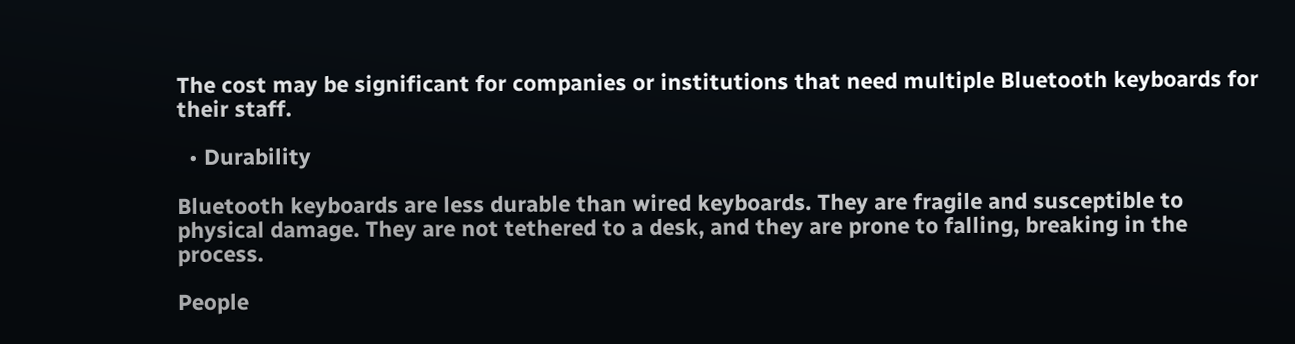The cost may be significant for companies or institutions that need multiple Bluetooth keyboards for their staff.

  • Durability

Bluetooth keyboards are less durable than wired keyboards. They are fragile and susceptible to physical damage. They are not tethered to a desk, and they are prone to falling, breaking in the process.

People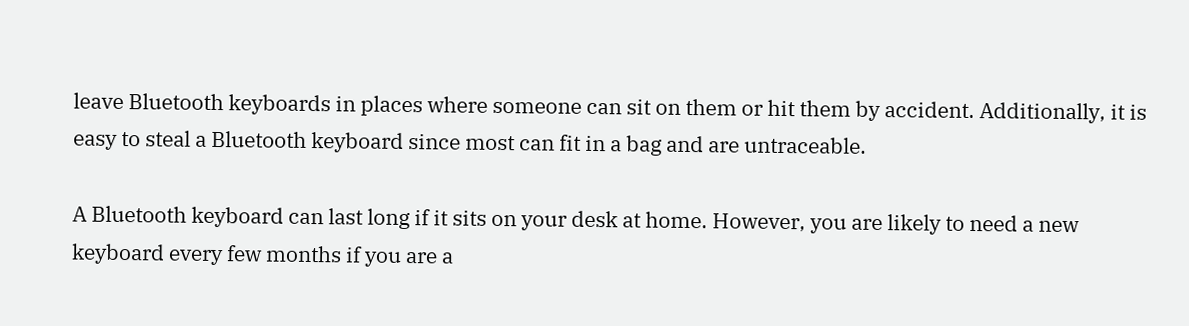leave Bluetooth keyboards in places where someone can sit on them or hit them by accident. Additionally, it is easy to steal a Bluetooth keyboard since most can fit in a bag and are untraceable.

A Bluetooth keyboard can last long if it sits on your desk at home. However, you are likely to need a new keyboard every few months if you are a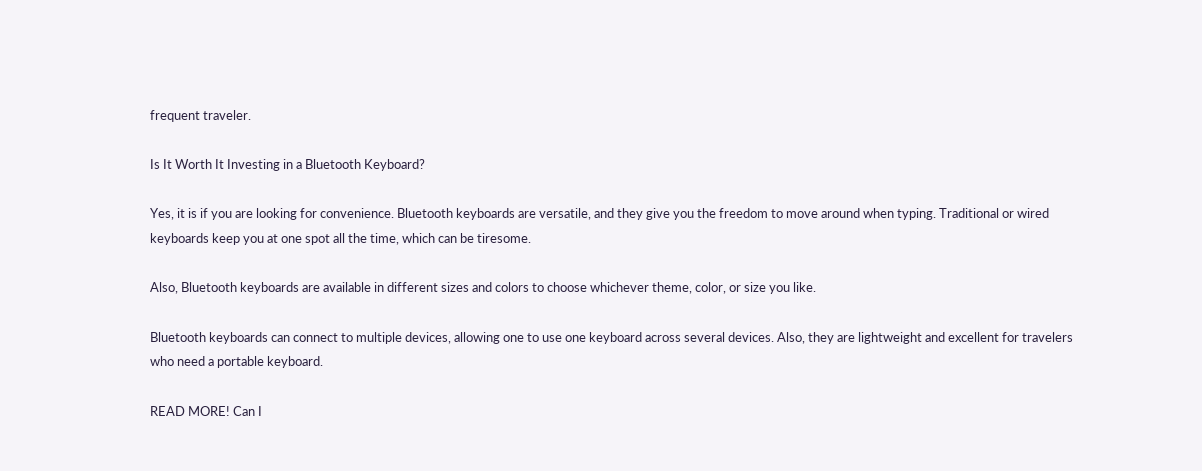frequent traveler.

Is It Worth It Investing in a Bluetooth Keyboard?

Yes, it is if you are looking for convenience. Bluetooth keyboards are versatile, and they give you the freedom to move around when typing. Traditional or wired keyboards keep you at one spot all the time, which can be tiresome.

Also, Bluetooth keyboards are available in different sizes and colors to choose whichever theme, color, or size you like.

Bluetooth keyboards can connect to multiple devices, allowing one to use one keyboard across several devices. Also, they are lightweight and excellent for travelers who need a portable keyboard.

READ MORE! Can I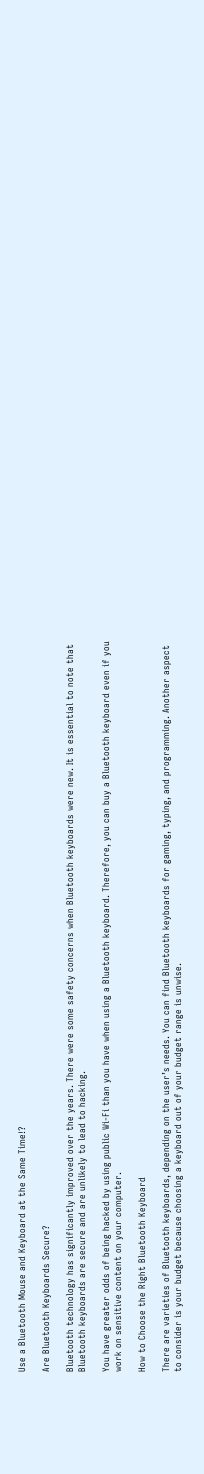Use a Bluetooth Mouse and Keyboard at the Same Time!?

Are Bluetooth Keyboards Secure?

Bluetooth technology has significantly improved over the years. There were some safety concerns when Bluetooth keyboards were new. It is essential to note that Bluetooth keyboards are secure and are unlikely to lead to hacking.

You have greater odds of being hacked by using public Wi-Fi than you have when using a Bluetooth keyboard. Therefore, you can buy a Bluetooth keyboard even if you work on sensitive content on your computer.

How to Choose the Right Bluetooth Keyboard

There are varieties of Bluetooth keyboards, depending on the user’s needs. You can find Bluetooth keyboards for gaming, typing, and programming. Another aspect to consider is your budget because choosing a keyboard out of your budget range is unwise.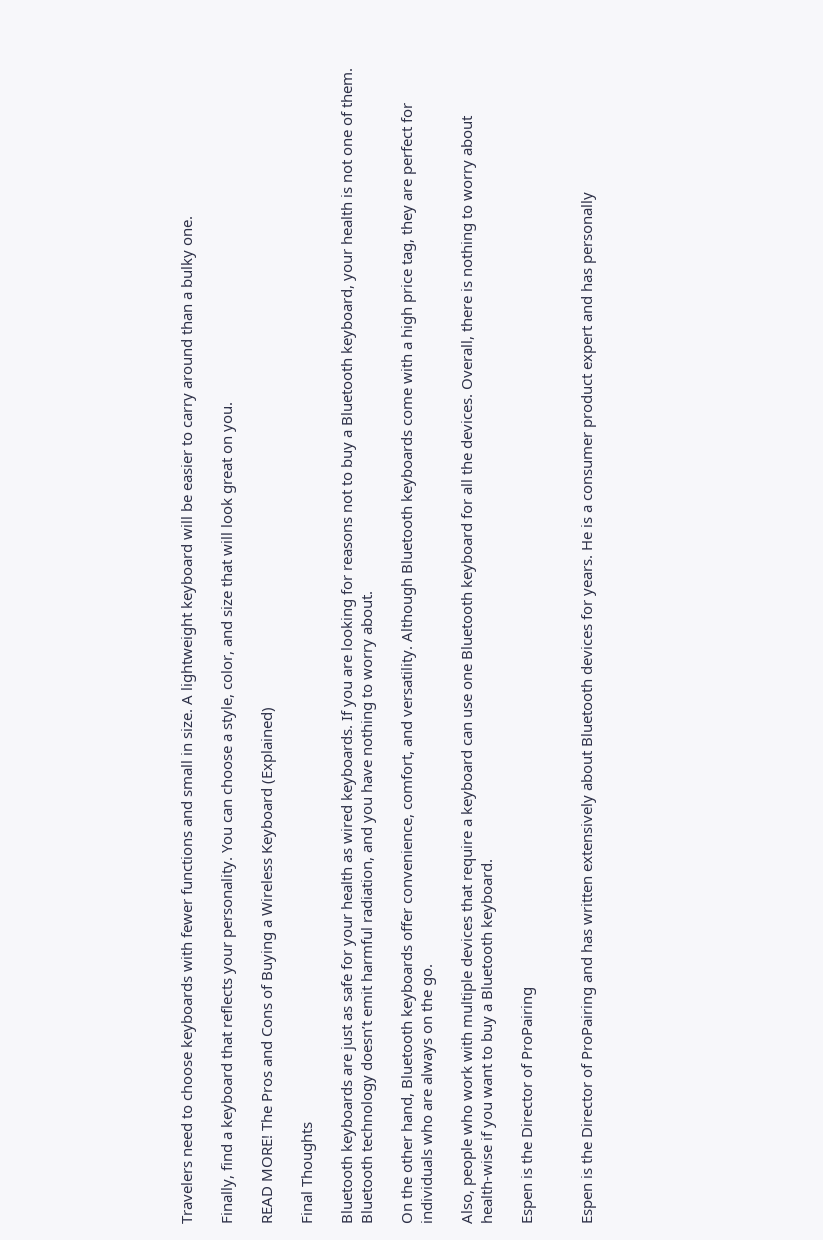Travelers need to choose keyboards with fewer functions and small in size. A lightweight keyboard will be easier to carry around than a bulky one.

Finally, find a keyboard that reflects your personality. You can choose a style, color, and size that will look great on you.

READ MORE! The Pros and Cons of Buying a Wireless Keyboard (Explained)

Final Thoughts

Bluetooth keyboards are just as safe for your health as wired keyboards. If you are looking for reasons not to buy a Bluetooth keyboard, your health is not one of them. Bluetooth technology doesn’t emit harmful radiation, and you have nothing to worry about.

On the other hand, Bluetooth keyboards offer convenience, comfort, and versatility. Although Bluetooth keyboards come with a high price tag, they are perfect for individuals who are always on the go.

Also, people who work with multiple devices that require a keyboard can use one Bluetooth keyboard for all the devices. Overall, there is nothing to worry about health-wise if you want to buy a Bluetooth keyboard.

Espen is the Director of ProPairing


Espen is the Director of ProPairing and has written extensively about Bluetooth devices for years. He is a consumer product expert and has personally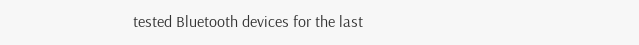tested Bluetooth devices for the last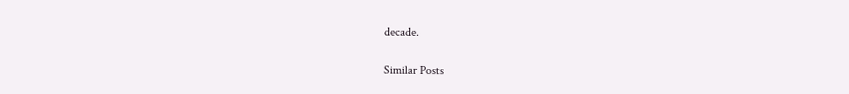decade.

Similar Posts